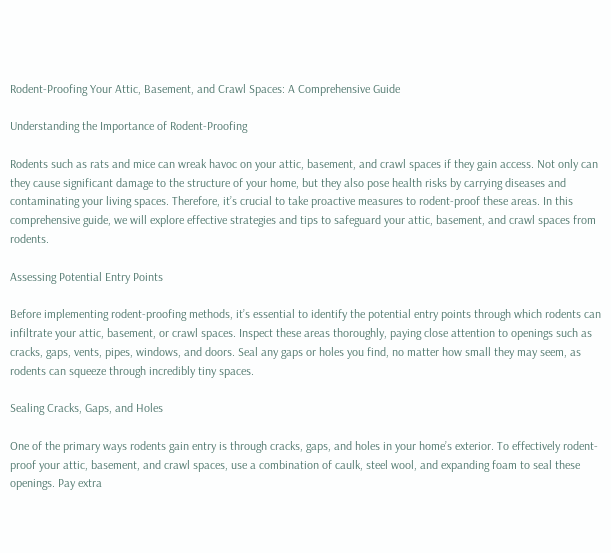Rodent-Proofing Your Attic, Basement, and Crawl Spaces: A Comprehensive Guide

Understanding the Importance of Rodent-Proofing

Rodents such as rats and mice can wreak havoc on your attic, basement, and crawl spaces if they gain access. Not only can they cause significant damage to the structure of your home, but they also pose health risks by carrying diseases and contaminating your living spaces. Therefore, it’s crucial to take proactive measures to rodent-proof these areas. In this comprehensive guide, we will explore effective strategies and tips to safeguard your attic, basement, and crawl spaces from rodents.

Assessing Potential Entry Points

Before implementing rodent-proofing methods, it’s essential to identify the potential entry points through which rodents can infiltrate your attic, basement, or crawl spaces. Inspect these areas thoroughly, paying close attention to openings such as cracks, gaps, vents, pipes, windows, and doors. Seal any gaps or holes you find, no matter how small they may seem, as rodents can squeeze through incredibly tiny spaces.

Sealing Cracks, Gaps, and Holes

One of the primary ways rodents gain entry is through cracks, gaps, and holes in your home’s exterior. To effectively rodent-proof your attic, basement, and crawl spaces, use a combination of caulk, steel wool, and expanding foam to seal these openings. Pay extra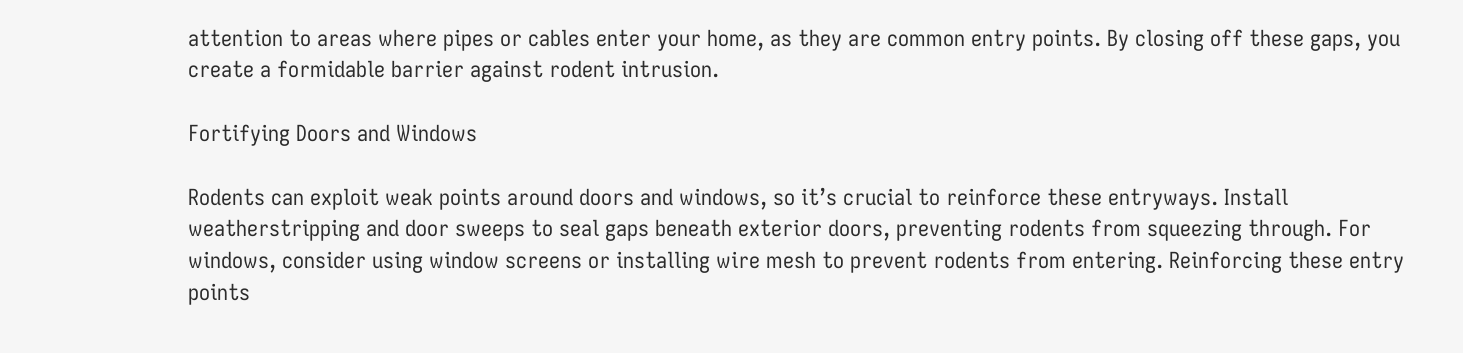attention to areas where pipes or cables enter your home, as they are common entry points. By closing off these gaps, you create a formidable barrier against rodent intrusion.

Fortifying Doors and Windows

Rodents can exploit weak points around doors and windows, so it’s crucial to reinforce these entryways. Install weatherstripping and door sweeps to seal gaps beneath exterior doors, preventing rodents from squeezing through. For windows, consider using window screens or installing wire mesh to prevent rodents from entering. Reinforcing these entry points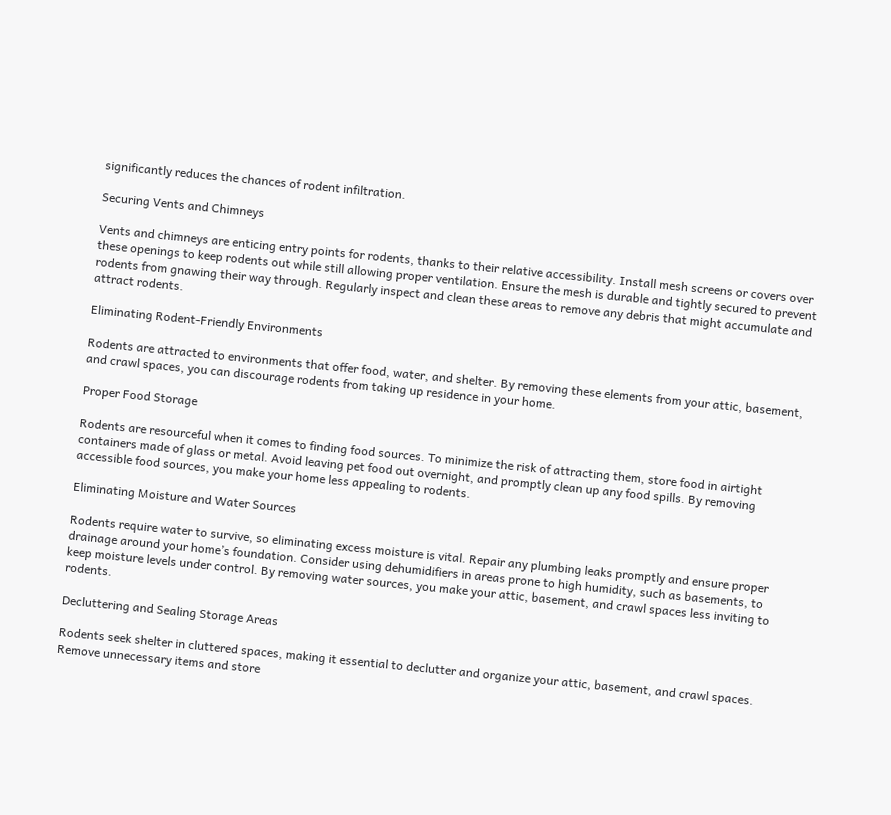significantly reduces the chances of rodent infiltration.

Securing Vents and Chimneys

Vents and chimneys are enticing entry points for rodents, thanks to their relative accessibility. Install mesh screens or covers over these openings to keep rodents out while still allowing proper ventilation. Ensure the mesh is durable and tightly secured to prevent rodents from gnawing their way through. Regularly inspect and clean these areas to remove any debris that might accumulate and attract rodents.

Eliminating Rodent-Friendly Environments

Rodents are attracted to environments that offer food, water, and shelter. By removing these elements from your attic, basement, and crawl spaces, you can discourage rodents from taking up residence in your home.

Proper Food Storage

Rodents are resourceful when it comes to finding food sources. To minimize the risk of attracting them, store food in airtight containers made of glass or metal. Avoid leaving pet food out overnight, and promptly clean up any food spills. By removing accessible food sources, you make your home less appealing to rodents.

Eliminating Moisture and Water Sources

Rodents require water to survive, so eliminating excess moisture is vital. Repair any plumbing leaks promptly and ensure proper drainage around your home’s foundation. Consider using dehumidifiers in areas prone to high humidity, such as basements, to keep moisture levels under control. By removing water sources, you make your attic, basement, and crawl spaces less inviting to rodents.

Decluttering and Sealing Storage Areas

Rodents seek shelter in cluttered spaces, making it essential to declutter and organize your attic, basement, and crawl spaces. Remove unnecessary items and store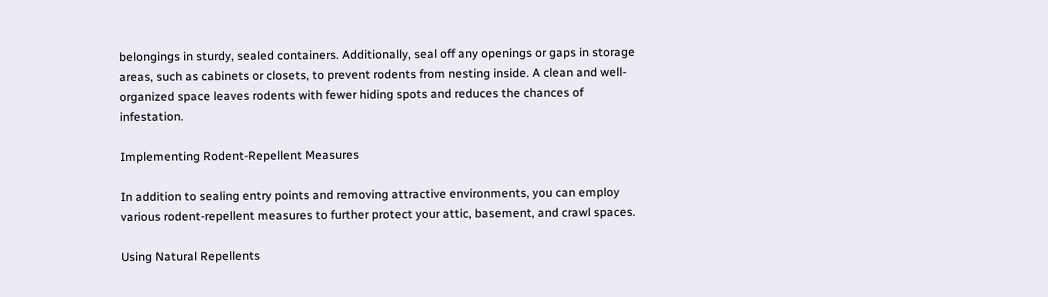belongings in sturdy, sealed containers. Additionally, seal off any openings or gaps in storage areas, such as cabinets or closets, to prevent rodents from nesting inside. A clean and well-organized space leaves rodents with fewer hiding spots and reduces the chances of infestation.

Implementing Rodent-Repellent Measures

In addition to sealing entry points and removing attractive environments, you can employ various rodent-repellent measures to further protect your attic, basement, and crawl spaces.

Using Natural Repellents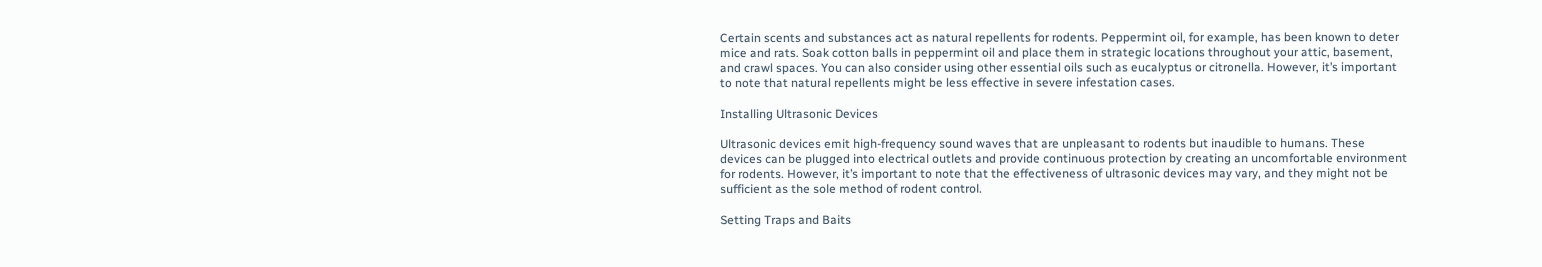Certain scents and substances act as natural repellents for rodents. Peppermint oil, for example, has been known to deter mice and rats. Soak cotton balls in peppermint oil and place them in strategic locations throughout your attic, basement, and crawl spaces. You can also consider using other essential oils such as eucalyptus or citronella. However, it’s important to note that natural repellents might be less effective in severe infestation cases.

Installing Ultrasonic Devices

Ultrasonic devices emit high-frequency sound waves that are unpleasant to rodents but inaudible to humans. These devices can be plugged into electrical outlets and provide continuous protection by creating an uncomfortable environment for rodents. However, it’s important to note that the effectiveness of ultrasonic devices may vary, and they might not be sufficient as the sole method of rodent control.

Setting Traps and Baits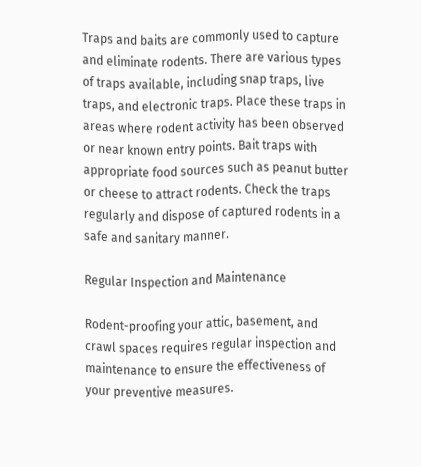Traps and baits are commonly used to capture and eliminate rodents. There are various types of traps available, including snap traps, live traps, and electronic traps. Place these traps in areas where rodent activity has been observed or near known entry points. Bait traps with appropriate food sources such as peanut butter or cheese to attract rodents. Check the traps regularly and dispose of captured rodents in a safe and sanitary manner.

Regular Inspection and Maintenance

Rodent-proofing your attic, basement, and crawl spaces requires regular inspection and maintenance to ensure the effectiveness of your preventive measures.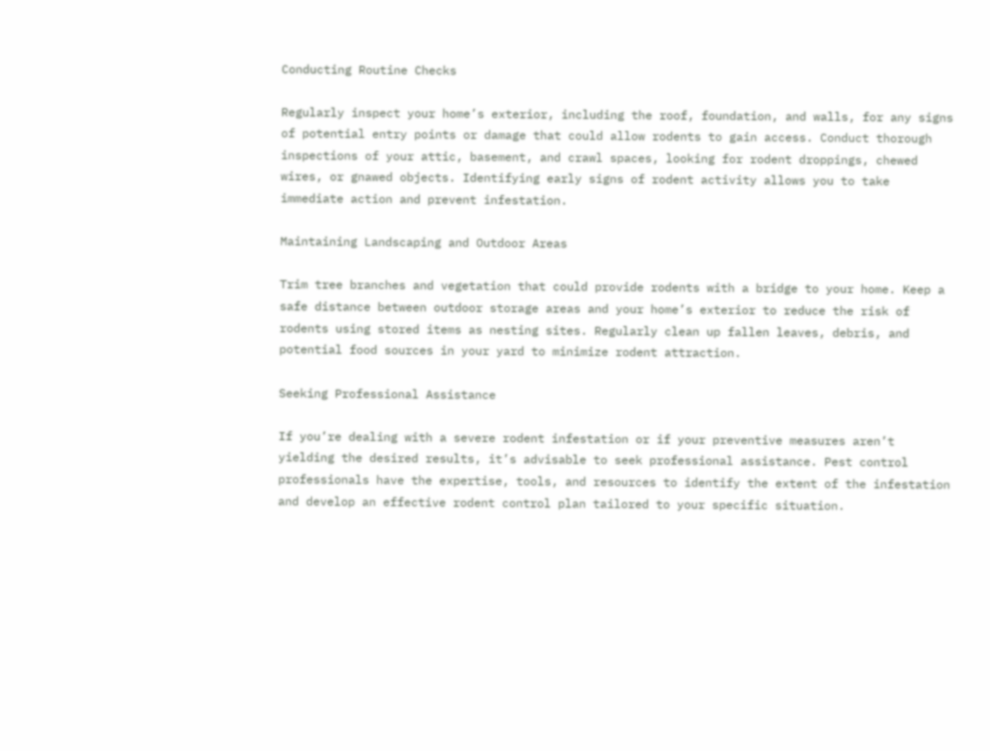Conducting Routine Checks

Regularly inspect your home’s exterior, including the roof, foundation, and walls, for any signs of potential entry points or damage that could allow rodents to gain access. Conduct thorough inspections of your attic, basement, and crawl spaces, looking for rodent droppings, chewed wires, or gnawed objects. Identifying early signs of rodent activity allows you to take immediate action and prevent infestation.

Maintaining Landscaping and Outdoor Areas

Trim tree branches and vegetation that could provide rodents with a bridge to your home. Keep a safe distance between outdoor storage areas and your home’s exterior to reduce the risk of rodents using stored items as nesting sites. Regularly clean up fallen leaves, debris, and potential food sources in your yard to minimize rodent attraction.

Seeking Professional Assistance

If you’re dealing with a severe rodent infestation or if your preventive measures aren’t yielding the desired results, it’s advisable to seek professional assistance. Pest control professionals have the expertise, tools, and resources to identify the extent of the infestation and develop an effective rodent control plan tailored to your specific situation.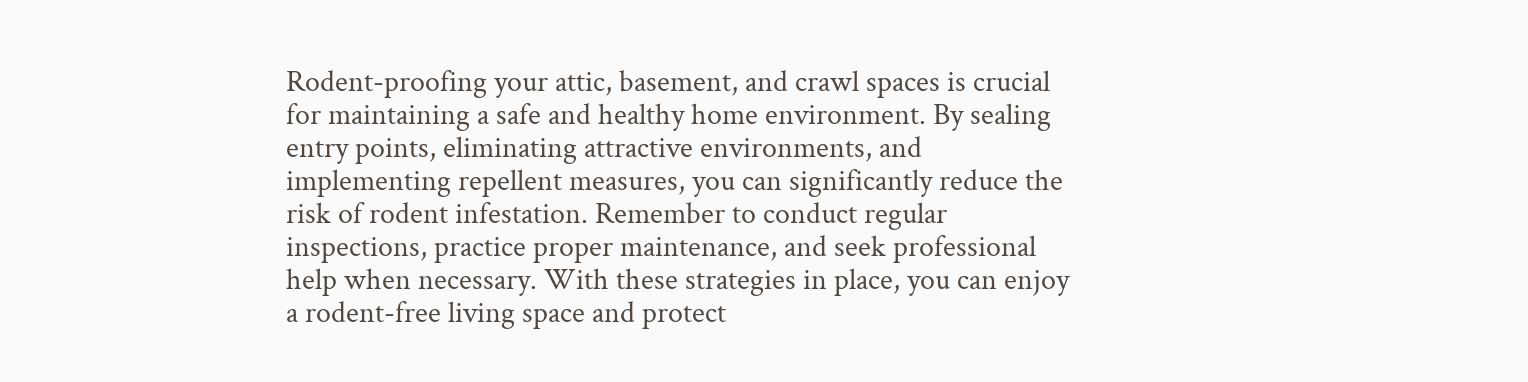Rodent-proofing your attic, basement, and crawl spaces is crucial for maintaining a safe and healthy home environment. By sealing entry points, eliminating attractive environments, and implementing repellent measures, you can significantly reduce the risk of rodent infestation. Remember to conduct regular inspections, practice proper maintenance, and seek professional help when necessary. With these strategies in place, you can enjoy a rodent-free living space and protect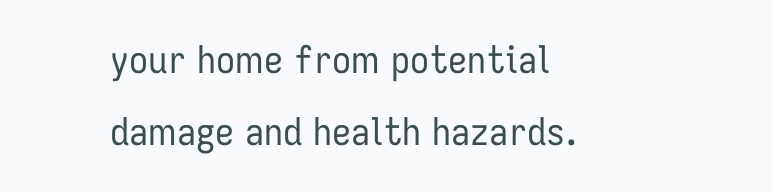your home from potential damage and health hazards.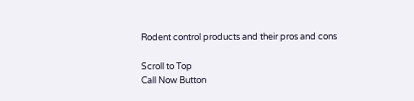Rodent control products and their pros and cons

Scroll to Top
Call Now Button